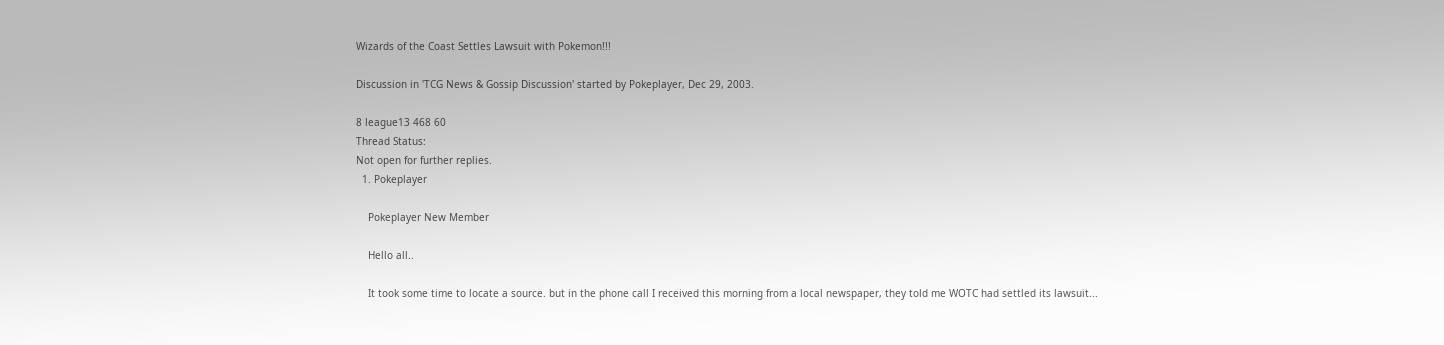Wizards of the Coast Settles Lawsuit with Pokemon!!!

Discussion in 'TCG News & Gossip Discussion' started by Pokeplayer, Dec 29, 2003.

8 league13 468 60
Thread Status:
Not open for further replies.
  1. Pokeplayer

    Pokeplayer New Member

    Hello all..

    It took some time to locate a source. but in the phone call I received this morning from a local newspaper, they told me WOTC had settled its lawsuit...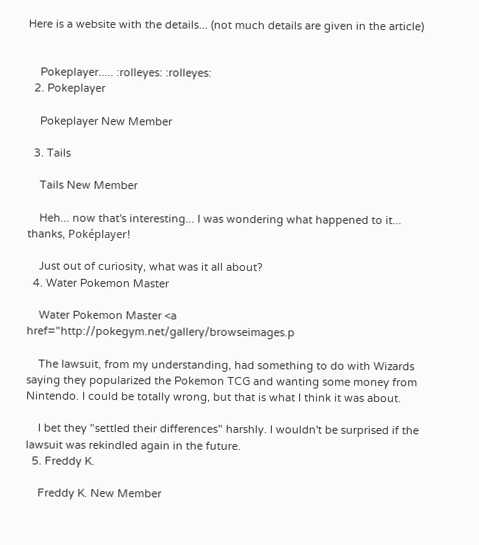Here is a website with the details... (not much details are given in the article)


    Pokeplayer..... :rolleyes: :rolleyes:
  2. Pokeplayer

    Pokeplayer New Member

  3. Tails

    Tails New Member

    Heh... now that's interesting... I was wondering what happened to it... thanks, Poképlayer!

    Just out of curiosity, what was it all about?
  4. Water Pokemon Master

    Water Pokemon Master <a href="http://pokegym.net/gallery/browseimages.p

    The lawsuit, from my understanding, had something to do with Wizards saying they popularized the Pokemon TCG and wanting some money from Nintendo. I could be totally wrong, but that is what I think it was about.

    I bet they "settled their differences" harshly. I wouldn't be surprised if the lawsuit was rekindled again in the future.
  5. Freddy K.

    Freddy K. New Member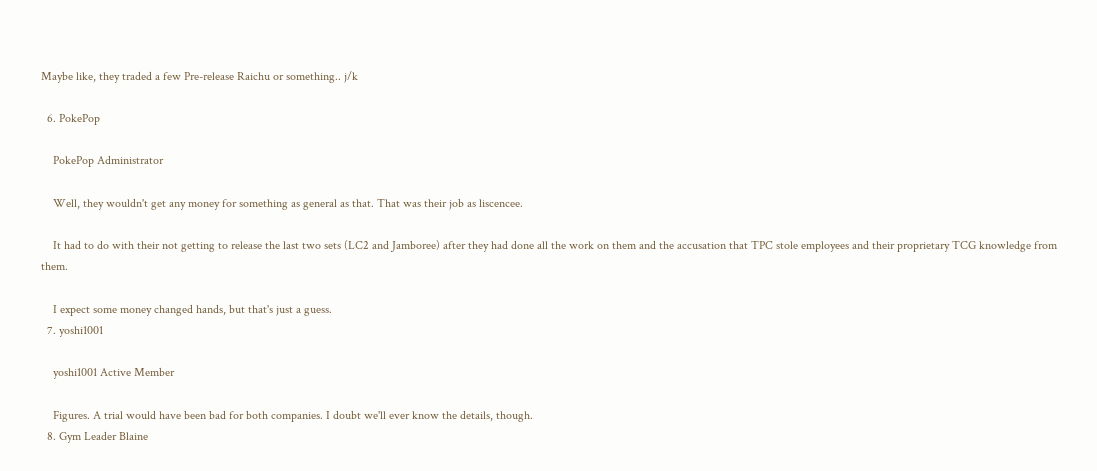Maybe like, they traded a few Pre-release Raichu or something.. j/k

  6. PokePop

    PokePop Administrator

    Well, they wouldn't get any money for something as general as that. That was their job as liscencee.

    It had to do with their not getting to release the last two sets (LC2 and Jamboree) after they had done all the work on them and the accusation that TPC stole employees and their proprietary TCG knowledge from them.

    I expect some money changed hands, but that's just a guess.
  7. yoshi1001

    yoshi1001 Active Member

    Figures. A trial would have been bad for both companies. I doubt we'll ever know the details, though.
  8. Gym Leader Blaine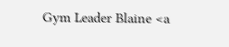Gym Leader Blaine <a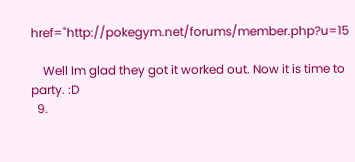href="http://pokegym.net/forums/member.php?u=15

    Well Im glad they got it worked out. Now it is time to party. :D
  9.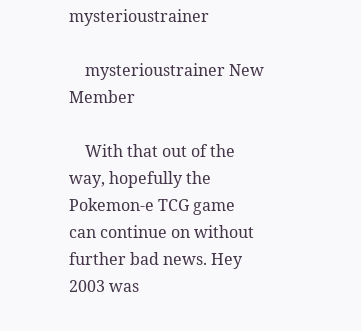mysterioustrainer

    mysterioustrainer New Member

    With that out of the way, hopefully the Pokemon-e TCG game can continue on without further bad news. Hey 2003 was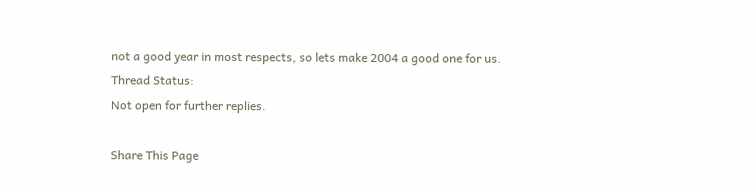not a good year in most respects, so lets make 2004 a good one for us.
Thread Status:
Not open for further replies.

Share This Page